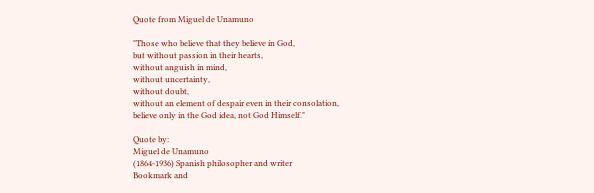Quote from Miguel de Unamuno

"Those who believe that they believe in God,
but without passion in their hearts,
without anguish in mind,
without uncertainty,
without doubt,
without an element of despair even in their consolation,
believe only in the God idea, not God Himself."

Quote by:
Miguel de Unamuno
(1864-1936) Spanish philosopher and writer
Bookmark and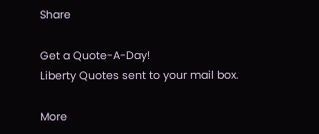Share

Get a Quote-A-Day!
Liberty Quotes sent to your mail box.

More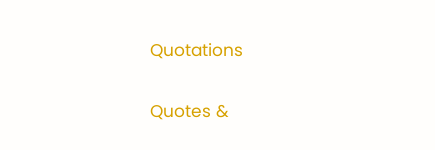Quotations

Quotes &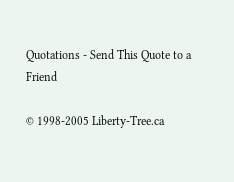Quotations - Send This Quote to a Friend

© 1998-2005 Liberty-Tree.ca